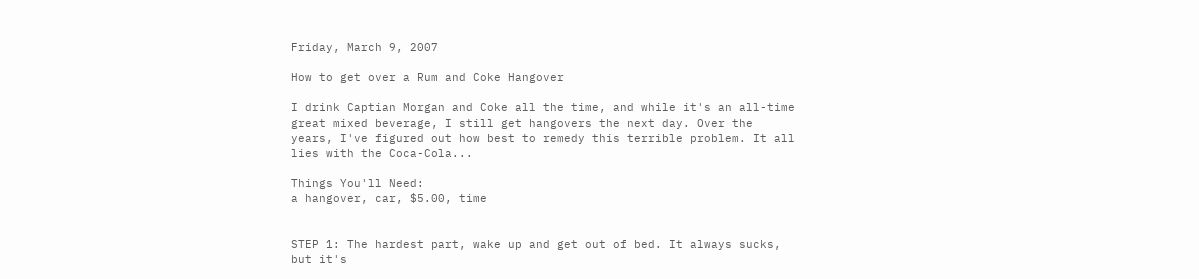Friday, March 9, 2007

How to get over a Rum and Coke Hangover

I drink Captian Morgan and Coke all the time, and while it's an all-time great mixed beverage, I still get hangovers the next day. Over the years, I've figured out how best to remedy this terrible problem. It all lies with the Coca-Cola...

Things You'll Need:
a hangover, car, $5.00, time


STEP 1: The hardest part, wake up and get out of bed. It always sucks, but it's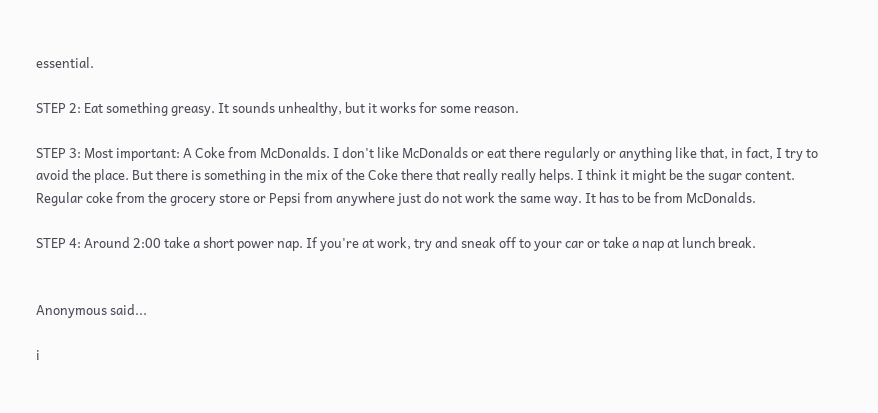essential.

STEP 2: Eat something greasy. It sounds unhealthy, but it works for some reason.

STEP 3: Most important: A Coke from McDonalds. I don't like McDonalds or eat there regularly or anything like that, in fact, I try to avoid the place. But there is something in the mix of the Coke there that really really helps. I think it might be the sugar content. Regular coke from the grocery store or Pepsi from anywhere just do not work the same way. It has to be from McDonalds.

STEP 4: Around 2:00 take a short power nap. If you're at work, try and sneak off to your car or take a nap at lunch break.


Anonymous said...

i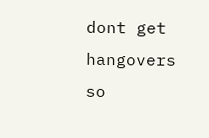dont get hangovers so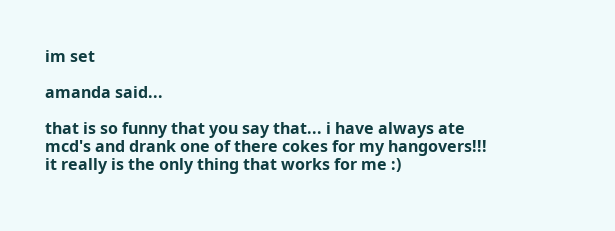im set

amanda said...

that is so funny that you say that... i have always ate mcd's and drank one of there cokes for my hangovers!!! it really is the only thing that works for me :)